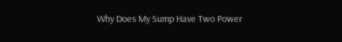Why Does My Sump Have Two Power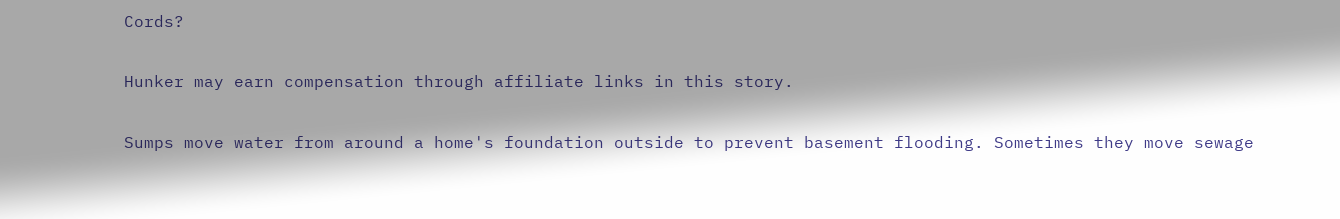Cords?

Hunker may earn compensation through affiliate links in this story.

Sumps move water from around a home's foundation outside to prevent basement flooding. Sometimes they move sewage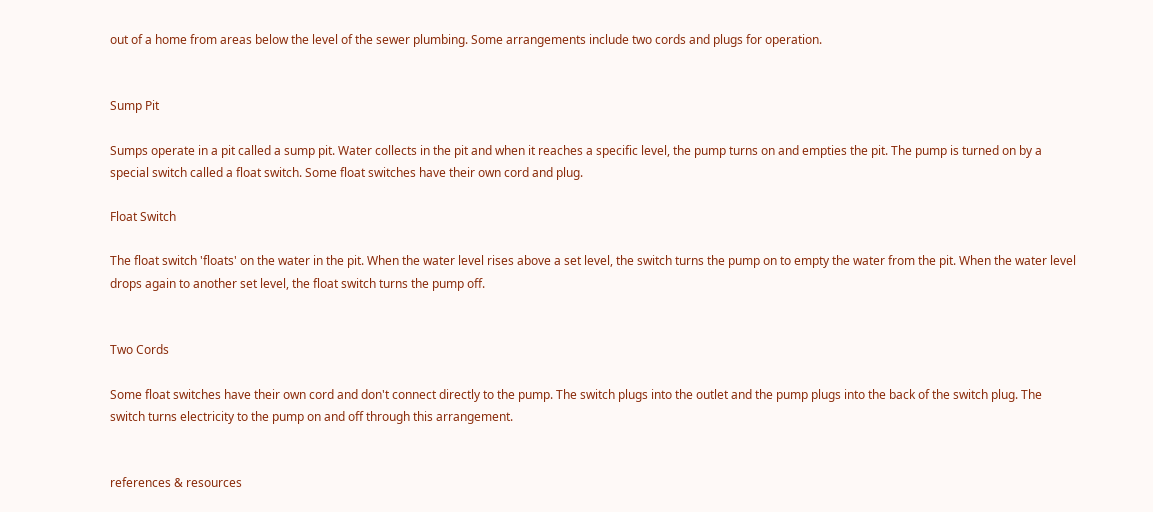out of a home from areas below the level of the sewer plumbing. Some arrangements include two cords and plugs for operation.


Sump Pit

Sumps operate in a pit called a sump pit. Water collects in the pit and when it reaches a specific level, the pump turns on and empties the pit. The pump is turned on by a special switch called a float switch. Some float switches have their own cord and plug.

Float Switch

The float switch 'floats' on the water in the pit. When the water level rises above a set level, the switch turns the pump on to empty the water from the pit. When the water level drops again to another set level, the float switch turns the pump off.


Two Cords

Some float switches have their own cord and don't connect directly to the pump. The switch plugs into the outlet and the pump plugs into the back of the switch plug. The switch turns electricity to the pump on and off through this arrangement.


references & resources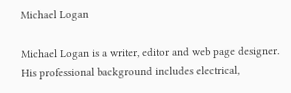Michael Logan

Michael Logan is a writer, editor and web page designer. His professional background includes electrical,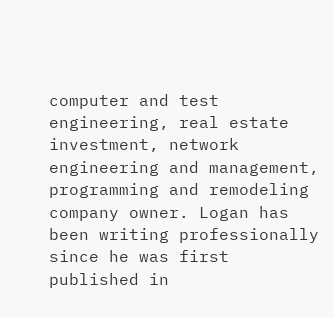computer and test engineering, real estate investment, network engineering and management, programming and remodeling company owner. Logan has been writing professionally since he was first published in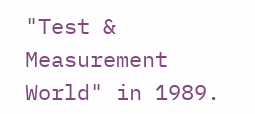"Test & Measurement World" in 1989.